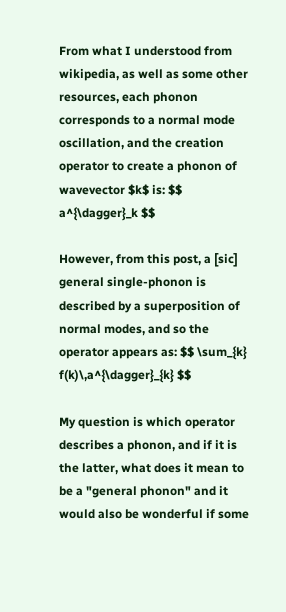From what I understood from wikipedia, as well as some other resources, each phonon corresponds to a normal mode oscillation, and the creation operator to create a phonon of wavevector $k$ is: $$ a^{\dagger}_k $$

However, from this post, a [sic] general single-phonon is described by a superposition of normal modes, and so the operator appears as: $$ \sum_{k} f(k)\,a^{\dagger}_{k} $$

My question is which operator describes a phonon, and if it is the latter, what does it mean to be a "general phonon" and it would also be wonderful if some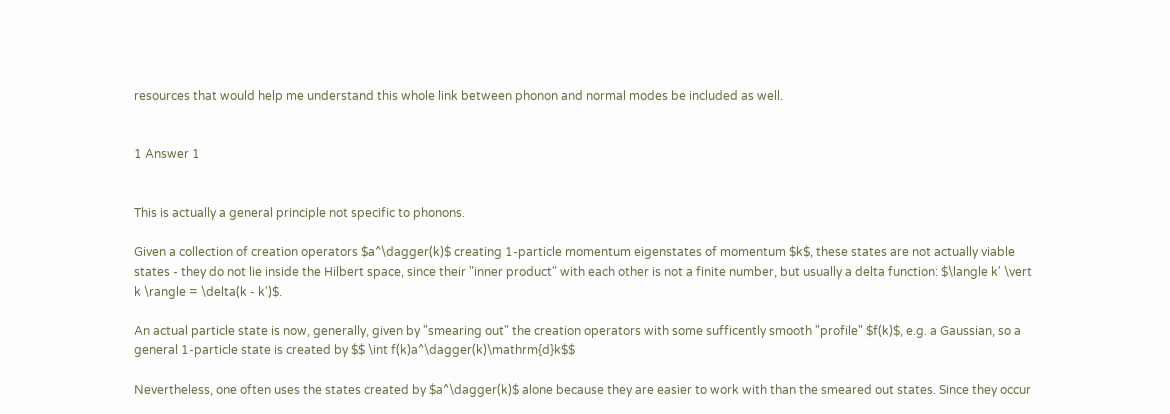resources that would help me understand this whole link between phonon and normal modes be included as well.


1 Answer 1


This is actually a general principle not specific to phonons.

Given a collection of creation operators $a^\dagger(k)$ creating 1-particle momentum eigenstates of momentum $k$, these states are not actually viable states - they do not lie inside the Hilbert space, since their "inner product" with each other is not a finite number, but usually a delta function: $\langle k' \vert k \rangle = \delta(k - k')$.

An actual particle state is now, generally, given by "smearing out" the creation operators with some sufficently smooth "profile" $f(k)$, e.g. a Gaussian, so a general 1-particle state is created by $$ \int f(k)a^\dagger(k)\mathrm{d}k$$

Nevertheless, one often uses the states created by $a^\dagger(k)$ alone because they are easier to work with than the smeared out states. Since they occur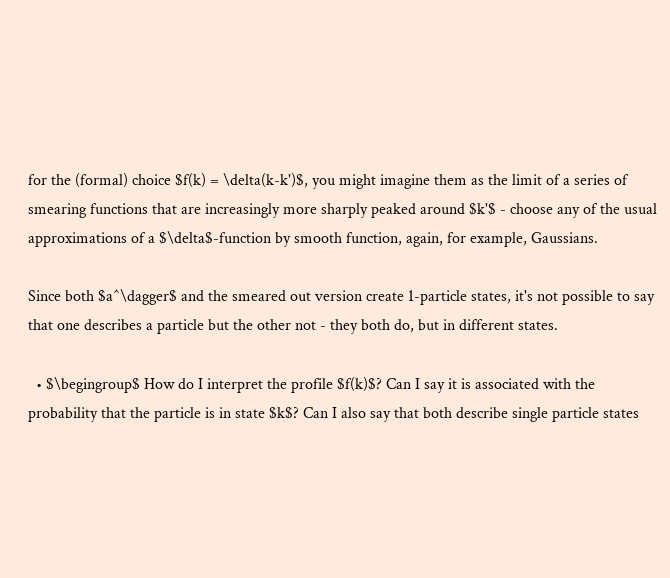for the (formal) choice $f(k) = \delta(k-k')$, you might imagine them as the limit of a series of smearing functions that are increasingly more sharply peaked around $k'$ - choose any of the usual approximations of a $\delta$-function by smooth function, again, for example, Gaussians.

Since both $a^\dagger$ and the smeared out version create 1-particle states, it's not possible to say that one describes a particle but the other not - they both do, but in different states.

  • $\begingroup$ How do I interpret the profile $f(k)$? Can I say it is associated with the probability that the particle is in state $k$? Can I also say that both describe single particle states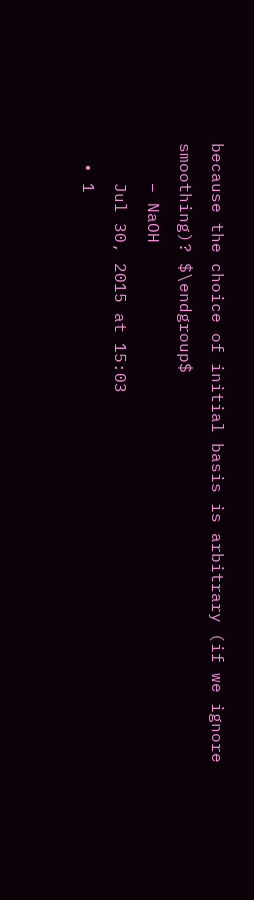because the choice of initial basis is arbitrary (if we ignore smoothing)? $\endgroup$
    – NaOH
    Jul 30, 2015 at 15:03
  • 1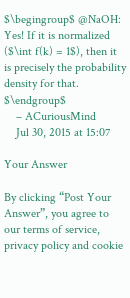$\begingroup$ @NaOH: Yes! If it is normalized ($\int f(k) = 1$), then it is precisely the probability density for that. $\endgroup$
    – ACuriousMind
    Jul 30, 2015 at 15:07

Your Answer

By clicking “Post Your Answer”, you agree to our terms of service, privacy policy and cookie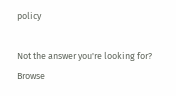policy

Not the answer you're looking for? Browse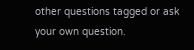other questions tagged or ask your own question.